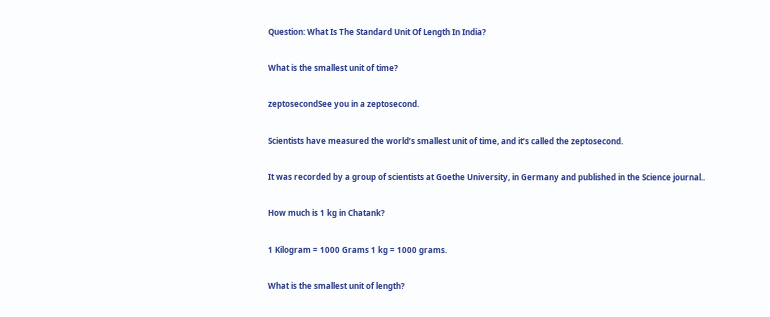Question: What Is The Standard Unit Of Length In India?

What is the smallest unit of time?

zeptosecondSee you in a zeptosecond.

Scientists have measured the world’s smallest unit of time, and it’s called the zeptosecond.

It was recorded by a group of scientists at Goethe University, in Germany and published in the Science journal..

How much is 1 kg in Chatank?

1 Kilogram = 1000 Grams 1 kg = 1000 grams.

What is the smallest unit of length?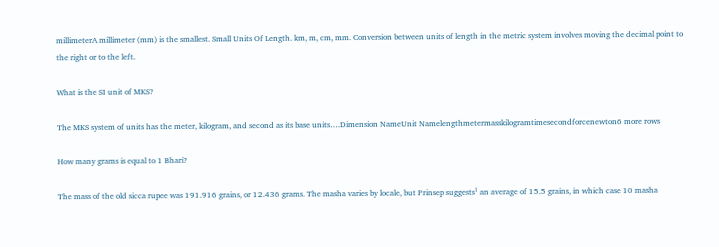millimeterA millimeter (mm) is the smallest. Small Units Of Length. km, m, cm, mm. Conversion between units of length in the metric system involves moving the decimal point to the right or to the left.

What is the SI unit of MKS?

The MKS system of units has the meter, kilogram, and second as its base units….Dimension NameUnit Namelengthmetermasskilogramtimesecondforcenewton6 more rows

How many grams is equal to 1 Bhari?

The mass of the old sicca rupee was 191.916 grains, or 12.436 grams. The masha varies by locale, but Prinsep suggests¹ an average of 15.5 grains, in which case 10 masha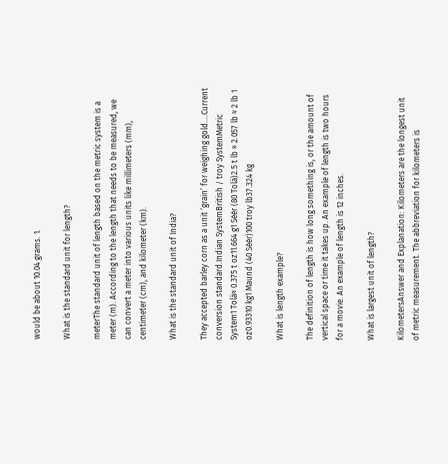would be about 10.04 grams. 1.

What is the standard unit for length?

meterThe standard unit of length based on the metric system is a meter (m). According to the length that needs to be measured, we can convert a meter into various units like millimeters (mm), centimeter (cm), and kilometer (km).

What is the standard unit of India?

They accepted barley corn as a unit ‘grain’ for weighing gold….Current conversion standard.Indian SystemBritish / troy SystemMetric System1 Tolä≈ 0.375 t oz11.664 g1 Sèèr (80 Tolä)2.5 t lb ≈ 2.057 lb ≈ 2 lb 1 oz0.93310 kg1 Maund (40 Sèèr)100 troy lb37.324 kg

What is length example?

The definition of length is how long something is, or the amount of vertical space or time it takes up. An example of length is two hours for a movie. An example of length is 12 inches.

What is largest unit of length?

KilometersAnswer and Explanation: Kilometers are the longest unit of metric measurement. The abbreviation for kilometers is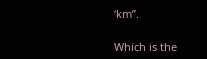‘km”.

Which is the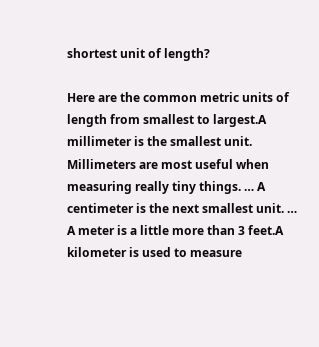shortest unit of length?

Here are the common metric units of length from smallest to largest.A millimeter is the smallest unit. Millimeters are most useful when measuring really tiny things. … A centimeter is the next smallest unit. … A meter is a little more than 3 feet.A kilometer is used to measure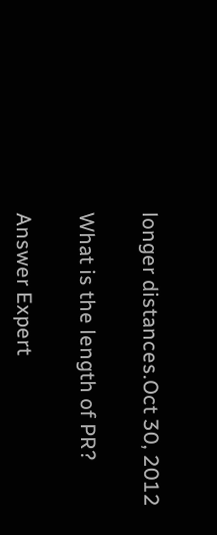longer distances.Oct 30, 2012

What is the length of PR?

Answer Expert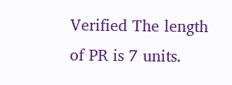Verified The length of PR is 7 units.